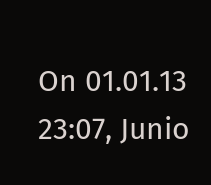On 01.01.13 23:07, Junio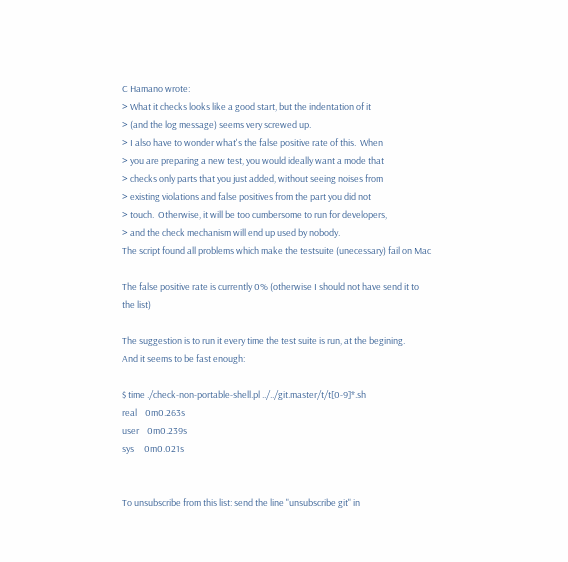C Hamano wrote:
> What it checks looks like a good start, but the indentation of it
> (and the log message) seems very screwed up.
> I also have to wonder what's the false positive rate of this.  When
> you are preparing a new test, you would ideally want a mode that
> checks only parts that you just added, without seeing noises from
> existing violations and false positives from the part you did not
> touch.  Otherwise, it will be too cumbersome to run for developers,
> and the check mechanism will end up used by nobody.
The script found all problems which make the testsuite (unecessary) fail on Mac

The false positive rate is currently 0% (otherwise I should not have send it to
the list)

The suggestion is to run it every time the test suite is run, at the begining.
And it seems to be fast enough:

$ time ./check-non-portable-shell.pl ../../git.master/t/t[0-9]*.sh
real    0m0.263s
user    0m0.239s
sys     0m0.021s


To unsubscribe from this list: send the line "unsubscribe git" in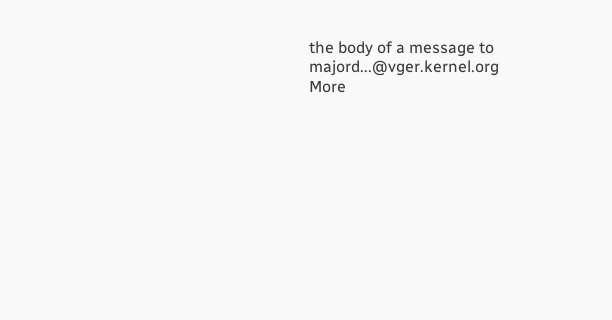the body of a message to majord...@vger.kernel.org
More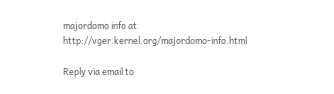majordomo info at  http://vger.kernel.org/majordomo-info.html

Reply via email to